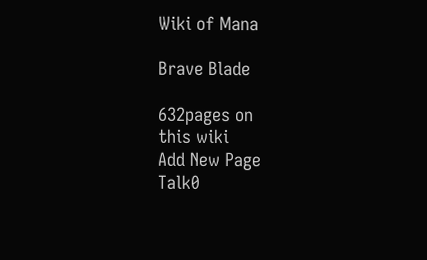Wiki of Mana

Brave Blade

632pages on
this wiki
Add New Page
Talk0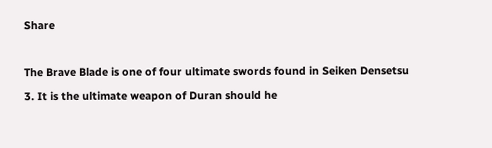Share

The Brave Blade is one of four ultimate swords found in Seiken Densetsu 3. It is the ultimate weapon of Duran should he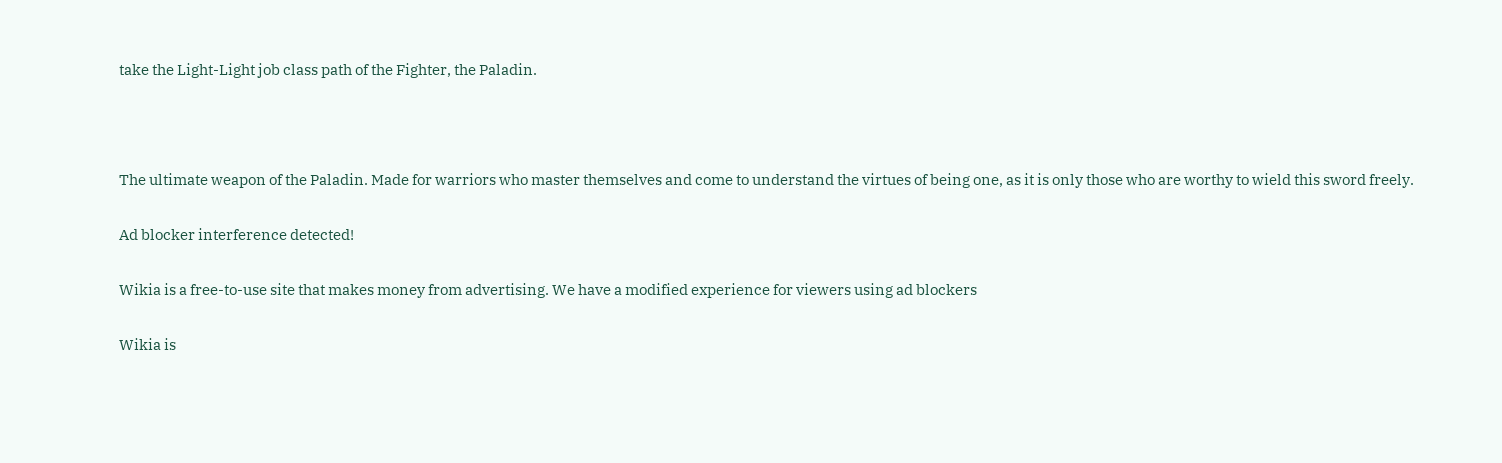take the Light-Light job class path of the Fighter, the Paladin.



The ultimate weapon of the Paladin. Made for warriors who master themselves and come to understand the virtues of being one, as it is only those who are worthy to wield this sword freely.

Ad blocker interference detected!

Wikia is a free-to-use site that makes money from advertising. We have a modified experience for viewers using ad blockers

Wikia is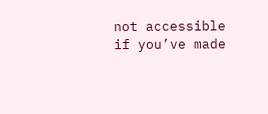not accessible if you’ve made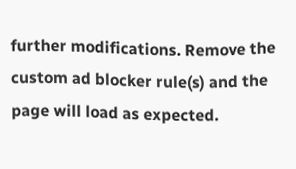further modifications. Remove the custom ad blocker rule(s) and the page will load as expected.